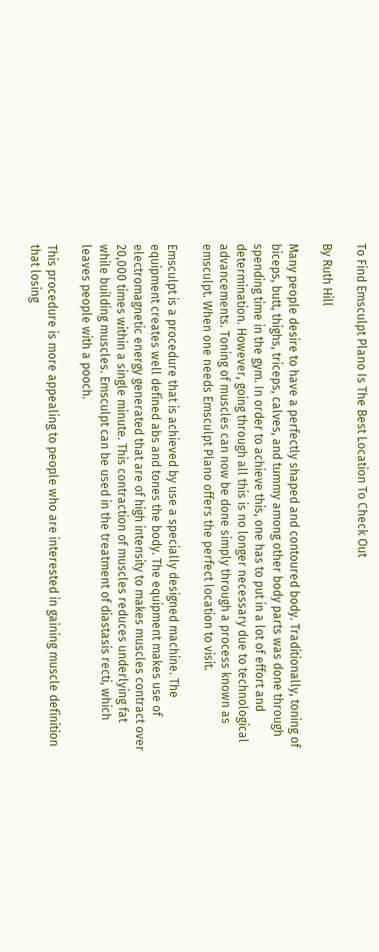To Find Emsculpt Plano Is The Best Location To Check Out

By Ruth Hill

Many people desire to have a perfectly shaped and contoured body. Traditionally, toning of biceps, butt, thighs, triceps, calves, and tummy among other body parts was done through spending time in the gym. In order to achieve this, one has to put in a lot of effort and determination. However, going through all this is no longer necessary due to technological advancements. Toning of muscles can now be done simply through a process known as emsculpt. When one needs Emsculpt Plano offers the perfect location to visit.

Emsculpt is a procedure that is achieved by use a specially designed machine. The equipment creates well defined abs and tones the body. The equipment makes use of electromagnetic energy generated that are of high intensity to makes muscles contract over 20,000 times within a single minute. This contraction of muscles reduces underlying fat while building muscles. Emsculpt can be used in the treatment of diastasis recti, which leaves people with a pooch.

This procedure is more appealing to people who are interested in gaining muscle definition that losing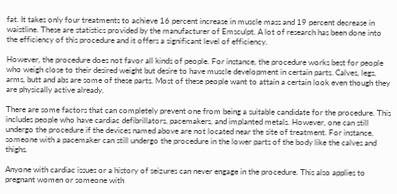fat. It takes only four treatments to achieve 16 percent increase in muscle mass and 19 percent decrease in waistline. These are statistics provided by the manufacturer of Emsculpt. A lot of research has been done into the efficiency of this procedure and it offers a significant level of efficiency.

However, the procedure does not favor all kinds of people. For instance, the procedure works best for people who weigh close to their desired weight but desire to have muscle development in certain parts. Calves, legs, arms, butt and abs are some of these parts. Most of these people want to attain a certain look even though they are physically active already.

There are some factors that can completely prevent one from being a suitable candidate for the procedure. This includes people who have cardiac defibrillators, pacemakers, and implanted metals. However, one can still undergo the procedure if the devices named above are not located near the site of treatment. For instance, someone with a pacemaker can still undergo the procedure in the lower parts of the body like the calves and thighs.

Anyone with cardiac issues or a history of seizures can never engage in the procedure. This also applies to pregnant women or someone with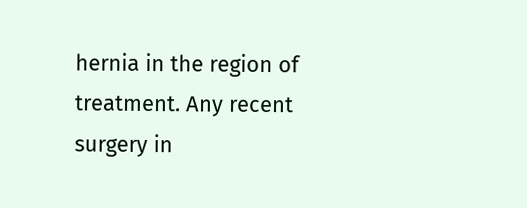hernia in the region of treatment. Any recent surgery in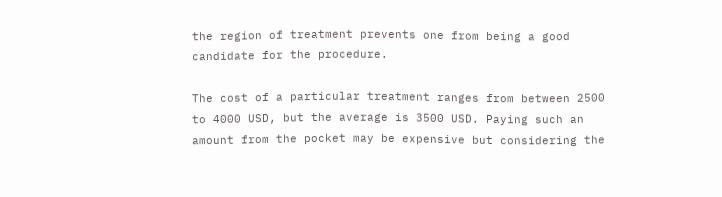the region of treatment prevents one from being a good candidate for the procedure.

The cost of a particular treatment ranges from between 2500 to 4000 USD, but the average is 3500 USD. Paying such an amount from the pocket may be expensive but considering the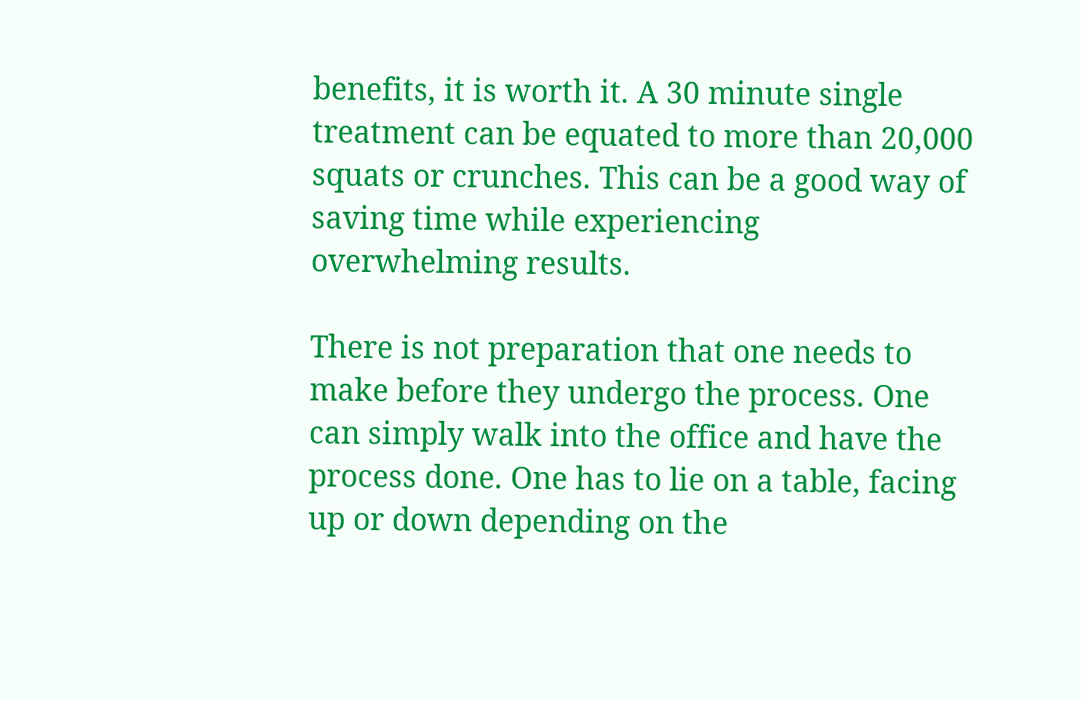benefits, it is worth it. A 30 minute single treatment can be equated to more than 20,000 squats or crunches. This can be a good way of saving time while experiencing overwhelming results.

There is not preparation that one needs to make before they undergo the process. One can simply walk into the office and have the process done. One has to lie on a table, facing up or down depending on the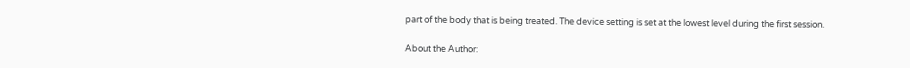part of the body that is being treated. The device setting is set at the lowest level during the first session.

About the Author: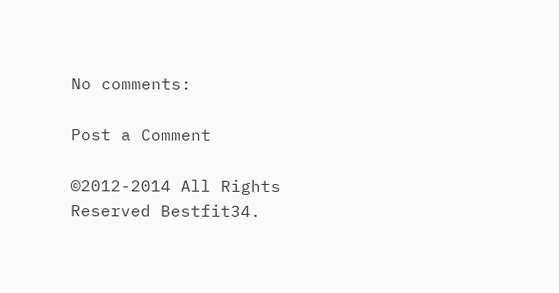No comments:

Post a Comment

©2012-2014 All Rights Reserved Bestfit34.